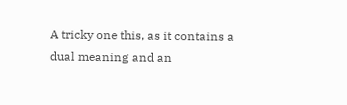A tricky one this, as it contains a dual meaning and an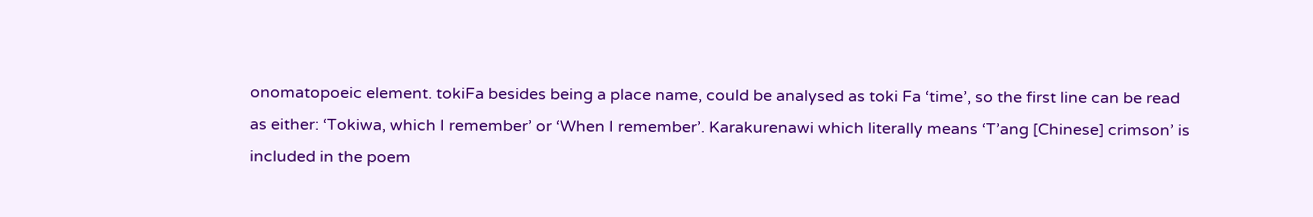onomatopoeic element. tokiFa besides being a place name, could be analysed as toki Fa ‘time’, so the first line can be read as either: ‘Tokiwa, which I remember’ or ‘When I remember’. Karakurenawi which literally means ‘T’ang [Chinese] crimson’ is included in the poem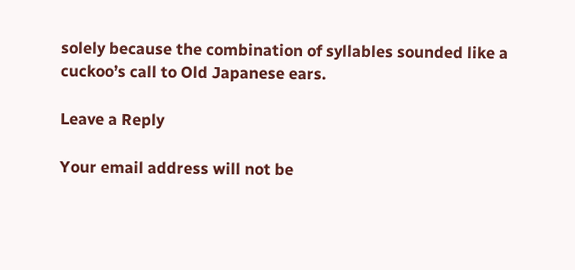solely because the combination of syllables sounded like a cuckoo’s call to Old Japanese ears.

Leave a Reply

Your email address will not be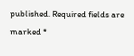published. Required fields are marked *